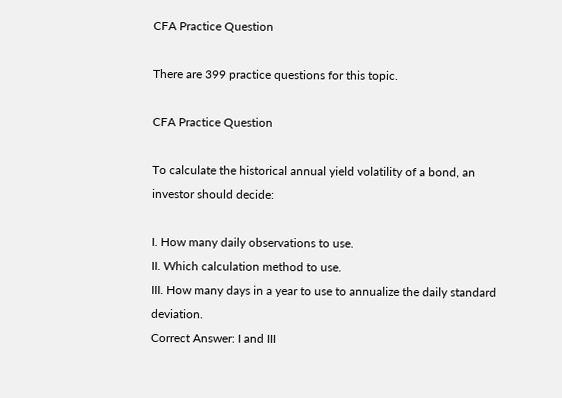CFA Practice Question

There are 399 practice questions for this topic.

CFA Practice Question

To calculate the historical annual yield volatility of a bond, an investor should decide:

I. How many daily observations to use.
II. Which calculation method to use.
III. How many days in a year to use to annualize the daily standard deviation.
Correct Answer: I and III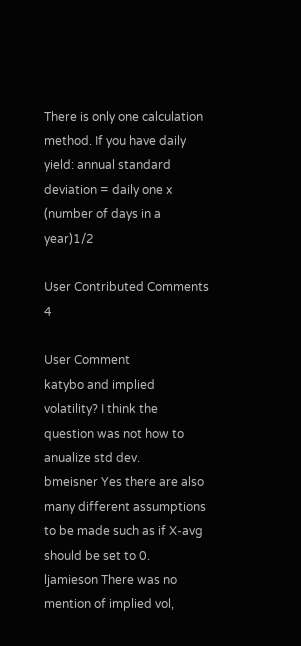There is only one calculation method. If you have daily yield: annual standard deviation = daily one x (number of days in a year)1/2

User Contributed Comments 4

User Comment
katybo and implied volatility? I think the question was not how to anualize std dev.
bmeisner Yes there are also many different assumptions to be made such as if X-avg should be set to 0.
ljamieson There was no mention of implied vol,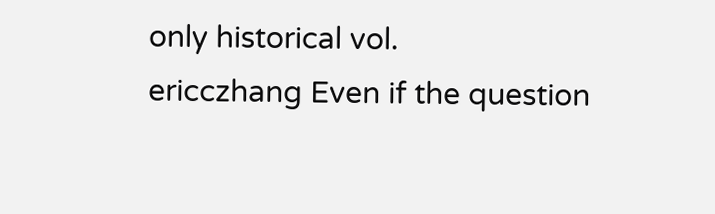only historical vol.
ericczhang Even if the question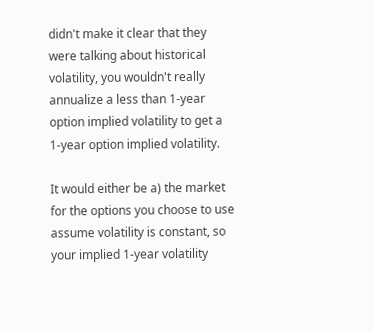didn't make it clear that they were talking about historical volatility, you wouldn't really annualize a less than 1-year option implied volatility to get a 1-year option implied volatility.

It would either be a) the market for the options you choose to use assume volatility is constant, so your implied 1-year volatility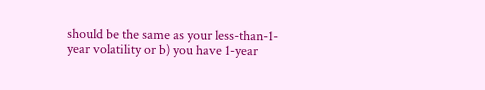should be the same as your less-than-1-year volatility or b) you have 1-year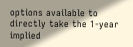options available to directly take the 1-year implied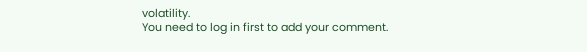volatility.
You need to log in first to add your comment.